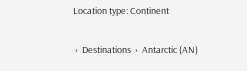Location type: Continent

 ›  Destinations  ›  Antarctic (AN)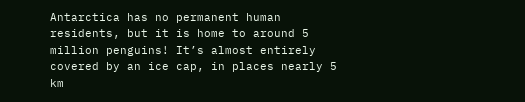Antarctica has no permanent human residents, but it is home to around 5 million penguins! It’s almost entirely covered by an ice cap, in places nearly 5 km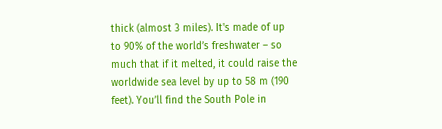thick (almost 3 miles). It's made of up to 90% of the world’s freshwater – so much that if it melted, it could raise the worldwide sea level by up to 58 m (190 feet). You’ll find the South Pole in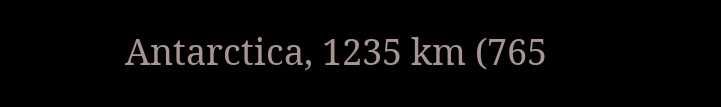Antarctica, 1235 km (765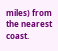miles) from the nearest coast.